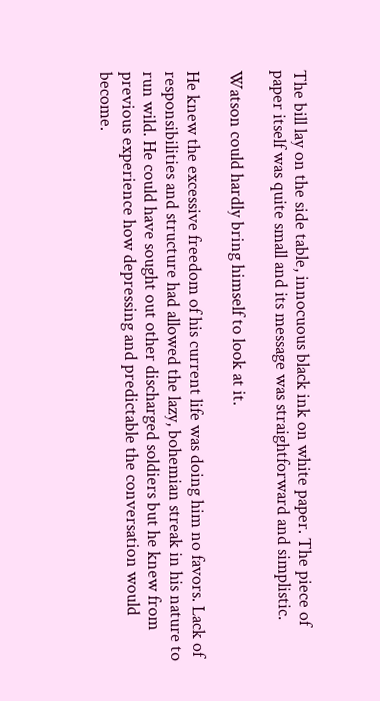The bill lay on the side table, innocuous black ink on white paper. The piece of paper itself was quite small and its message was straightforward and simplistic.

Watson could hardly bring himself to look at it.

He knew the excessive freedom of his current life was doing him no favors. Lack of responsibilities and structure had allowed the lazy, bohemian streak in his nature to run wild. He could have sought out other discharged soldiers but he knew from previous experience how depressing and predictable the conversation would become.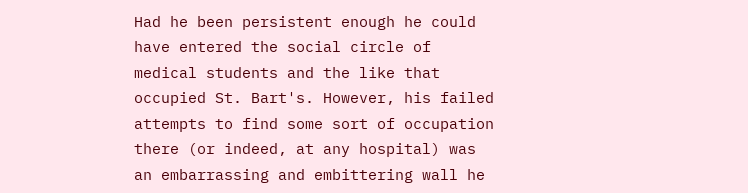Had he been persistent enough he could have entered the social circle of medical students and the like that occupied St. Bart's. However, his failed attempts to find some sort of occupation there (or indeed, at any hospital) was an embarrassing and embittering wall he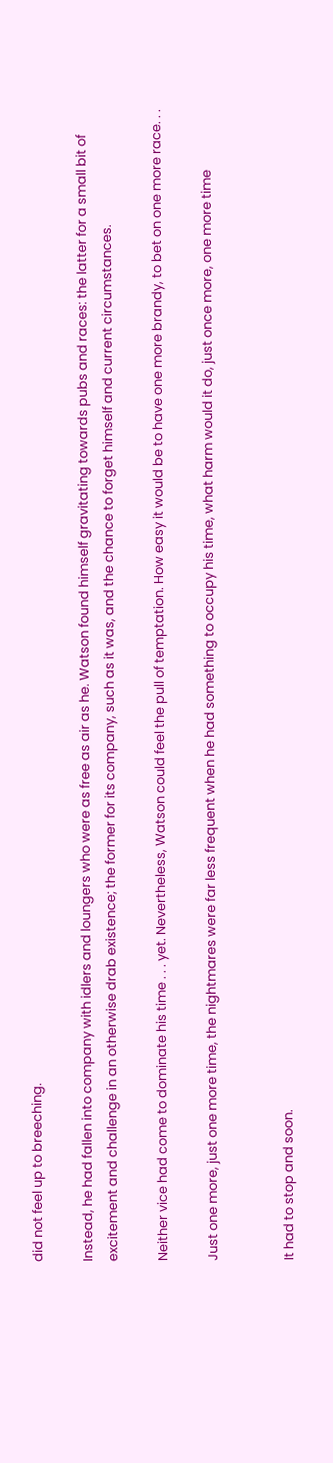did not feel up to breeching.

Instead, he had fallen into company with idlers and loungers who were as free as air as he. Watson found himself gravitating towards pubs and races: the latter for a small bit of excitement and challenge in an otherwise drab existence; the former for its company, such as it was, and the chance to forget himself and current circumstances.

Neither vice had come to dominate his time . . . yet. Nevertheless, Watson could feel the pull of temptation. How easy it would be to have one more brandy, to bet on one more race. . .

Just one more, just one more time, the nightmares were far less frequent when he had something to occupy his time, what harm would it do, just once more, one more time


It had to stop and soon.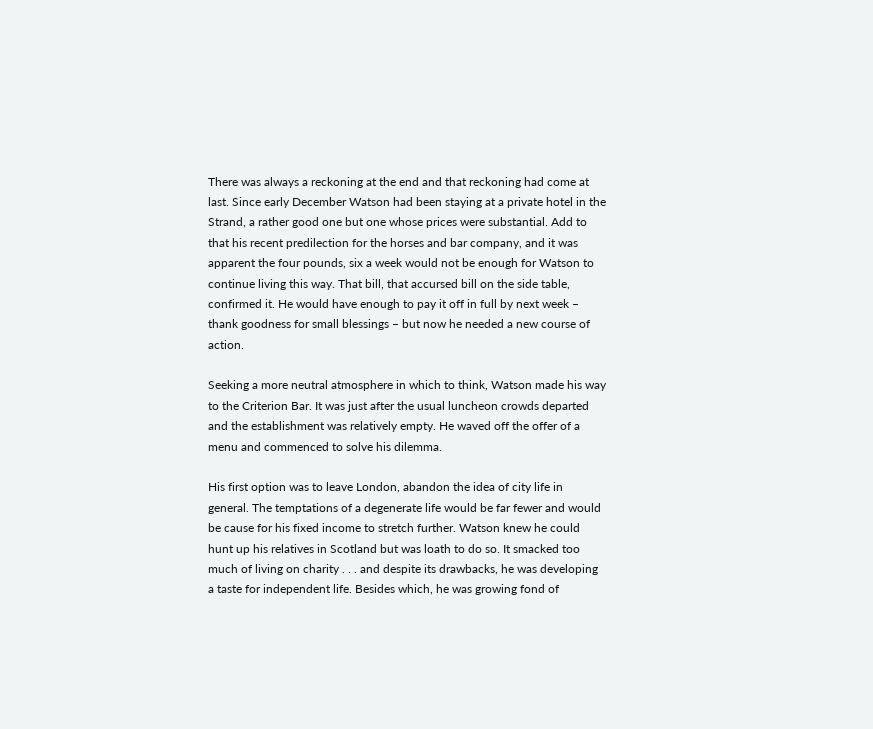There was always a reckoning at the end and that reckoning had come at last. Since early December Watson had been staying at a private hotel in the Strand, a rather good one but one whose prices were substantial. Add to that his recent predilection for the horses and bar company, and it was apparent the four pounds, six a week would not be enough for Watson to continue living this way. That bill, that accursed bill on the side table, confirmed it. He would have enough to pay it off in full by next week – thank goodness for small blessings – but now he needed a new course of action.

Seeking a more neutral atmosphere in which to think, Watson made his way to the Criterion Bar. It was just after the usual luncheon crowds departed and the establishment was relatively empty. He waved off the offer of a menu and commenced to solve his dilemma.

His first option was to leave London, abandon the idea of city life in general. The temptations of a degenerate life would be far fewer and would be cause for his fixed income to stretch further. Watson knew he could hunt up his relatives in Scotland but was loath to do so. It smacked too much of living on charity . . . and despite its drawbacks, he was developing a taste for independent life. Besides which, he was growing fond of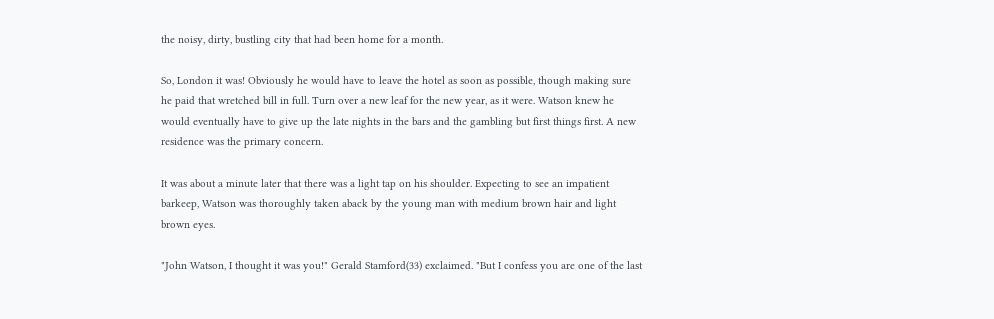the noisy, dirty, bustling city that had been home for a month.

So, London it was! Obviously he would have to leave the hotel as soon as possible, though making sure he paid that wretched bill in full. Turn over a new leaf for the new year, as it were. Watson knew he would eventually have to give up the late nights in the bars and the gambling but first things first. A new residence was the primary concern.

It was about a minute later that there was a light tap on his shoulder. Expecting to see an impatient barkeep, Watson was thoroughly taken aback by the young man with medium brown hair and light brown eyes.

"John Watson, I thought it was you!" Gerald Stamford(33) exclaimed. "But I confess you are one of the last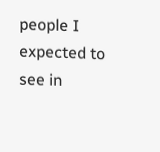people I expected to see in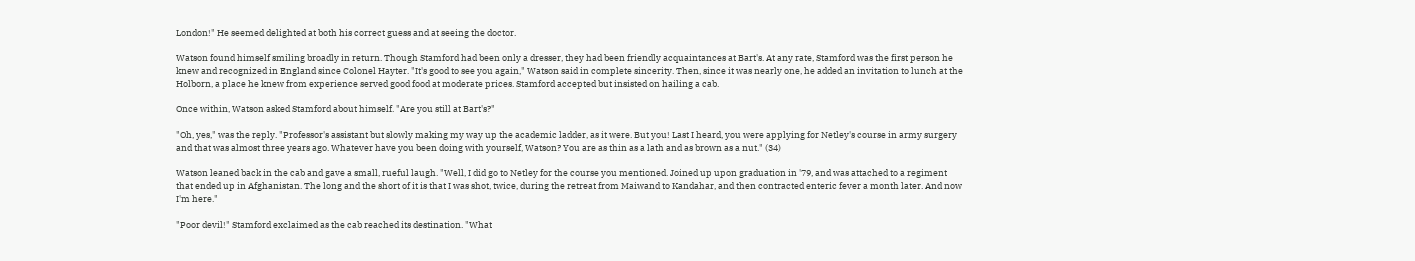London!" He seemed delighted at both his correct guess and at seeing the doctor.

Watson found himself smiling broadly in return. Though Stamford had been only a dresser, they had been friendly acquaintances at Bart's. At any rate, Stamford was the first person he knew and recognized in England since Colonel Hayter. "It's good to see you again," Watson said in complete sincerity. Then, since it was nearly one, he added an invitation to lunch at the Holborn, a place he knew from experience served good food at moderate prices. Stamford accepted but insisted on hailing a cab.

Once within, Watson asked Stamford about himself. "Are you still at Bart's?"

"Oh, yes," was the reply. "Professor's assistant but slowly making my way up the academic ladder, as it were. But you! Last I heard, you were applying for Netley's course in army surgery and that was almost three years ago. Whatever have you been doing with yourself, Watson? You are as thin as a lath and as brown as a nut." (34)

Watson leaned back in the cab and gave a small, rueful laugh. "Well, I did go to Netley for the course you mentioned. Joined up upon graduation in '79, and was attached to a regiment that ended up in Afghanistan. The long and the short of it is that I was shot, twice, during the retreat from Maiwand to Kandahar, and then contracted enteric fever a month later. And now I'm here."

"Poor devil!" Stamford exclaimed as the cab reached its destination. "What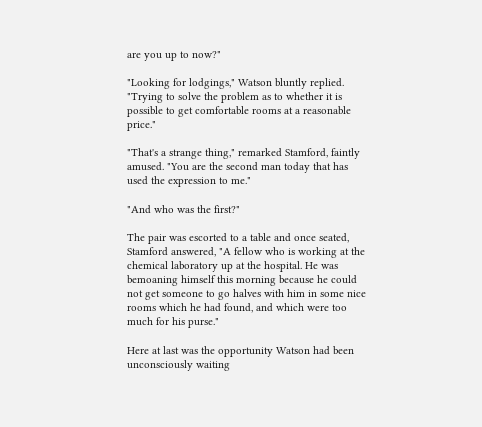are you up to now?"

"Looking for lodgings," Watson bluntly replied. "Trying to solve the problem as to whether it is possible to get comfortable rooms at a reasonable price."

"That's a strange thing," remarked Stamford, faintly amused. "You are the second man today that has used the expression to me."

"And who was the first?"

The pair was escorted to a table and once seated, Stamford answered, "A fellow who is working at the chemical laboratory up at the hospital. He was bemoaning himself this morning because he could not get someone to go halves with him in some nice rooms which he had found, and which were too much for his purse."

Here at last was the opportunity Watson had been unconsciously waiting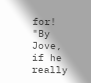for! "By Jove, if he really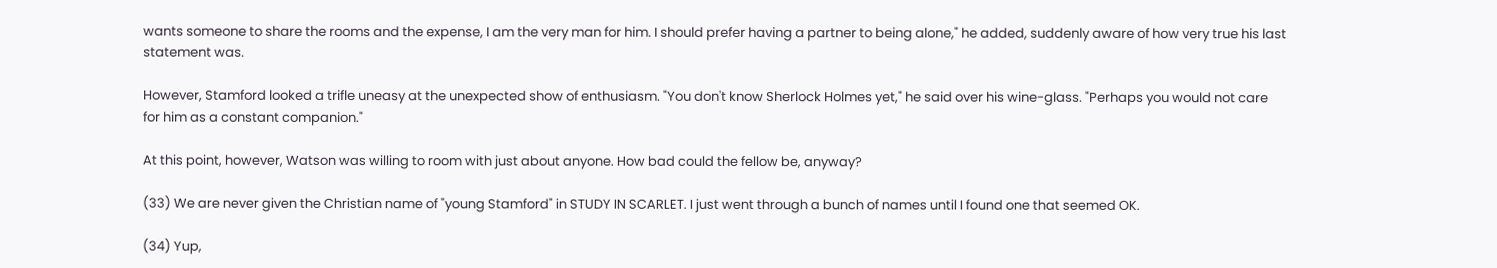wants someone to share the rooms and the expense, I am the very man for him. I should prefer having a partner to being alone," he added, suddenly aware of how very true his last statement was.

However, Stamford looked a trifle uneasy at the unexpected show of enthusiasm. "You don't know Sherlock Holmes yet," he said over his wine-glass. "Perhaps you would not care for him as a constant companion."

At this point, however, Watson was willing to room with just about anyone. How bad could the fellow be, anyway?

(33) We are never given the Christian name of "young Stamford" in STUDY IN SCARLET. I just went through a bunch of names until I found one that seemed OK.

(34) Yup,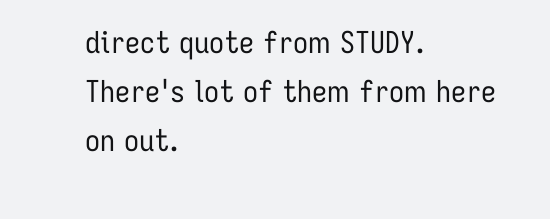direct quote from STUDY. There's lot of them from here on out.